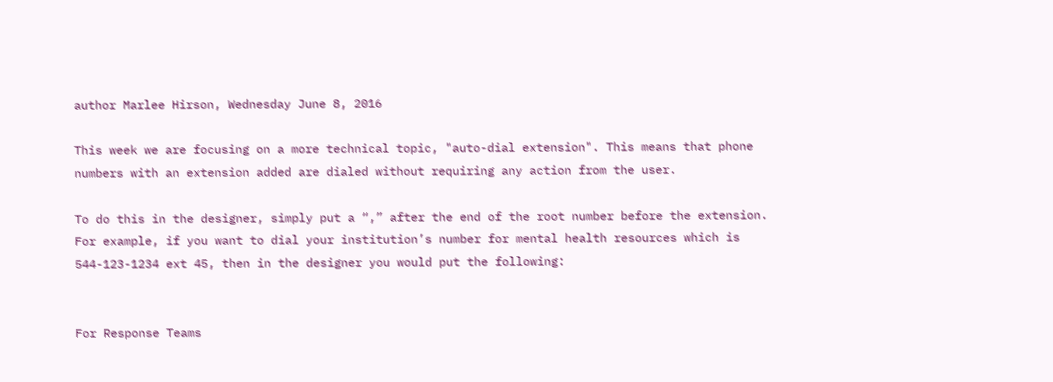author Marlee Hirson, Wednesday June 8, 2016

This week we are focusing on a more technical topic, "auto-dial extension". This means that phone numbers with an extension added are dialed without requiring any action from the user.

To do this in the designer, simply put a “,” after the end of the root number before the extension. For example, if you want to dial your institution’s number for mental health resources which is 544-123-1234 ext 45, then in the designer you would put the following:


For Response Teams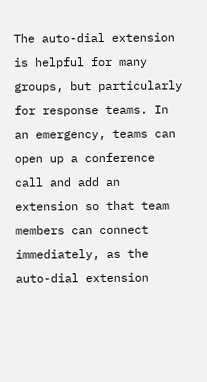The auto-dial extension is helpful for many groups, but particularly for response teams. In an emergency, teams can open up a conference call and add an extension so that team members can connect immediately, as the auto-dial extension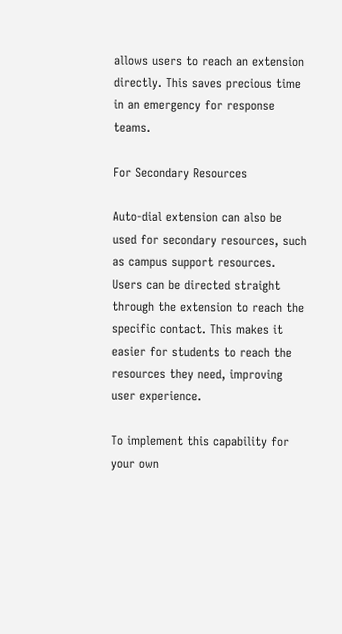allows users to reach an extension directly. This saves precious time in an emergency for response teams.

For Secondary Resources

Auto-dial extension can also be used for secondary resources, such as campus support resources. Users can be directed straight through the extension to reach the specific contact. This makes it easier for students to reach the resources they need, improving user experience.

To implement this capability for your own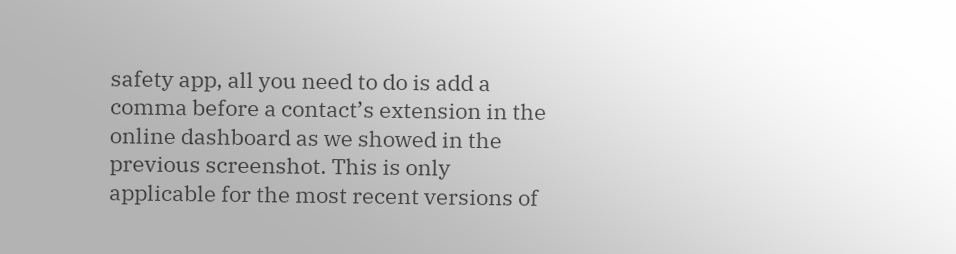safety app, all you need to do is add a comma before a contact’s extension in the online dashboard as we showed in the previous screenshot. This is only applicable for the most recent versions of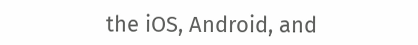the iOS, Android, and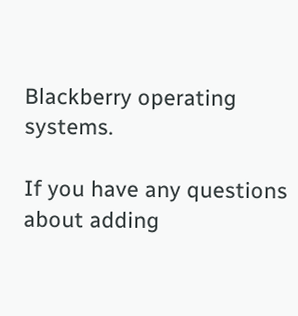Blackberry operating systems.

If you have any questions about adding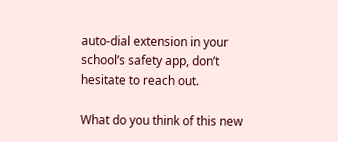auto-dial extension in your school’s safety app, don’t hesitate to reach out.

What do you think of this new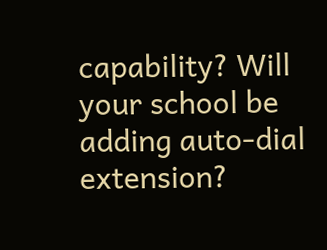capability? Will your school be adding auto-dial extension?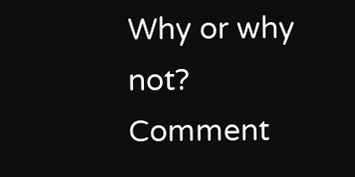Why or why not? Comment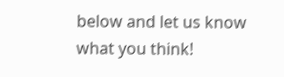below and let us know what you think!